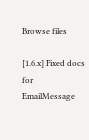Browse files

[1.6.x] Fixed docs for EmailMessage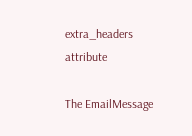extra_headers attribute

The EmailMessage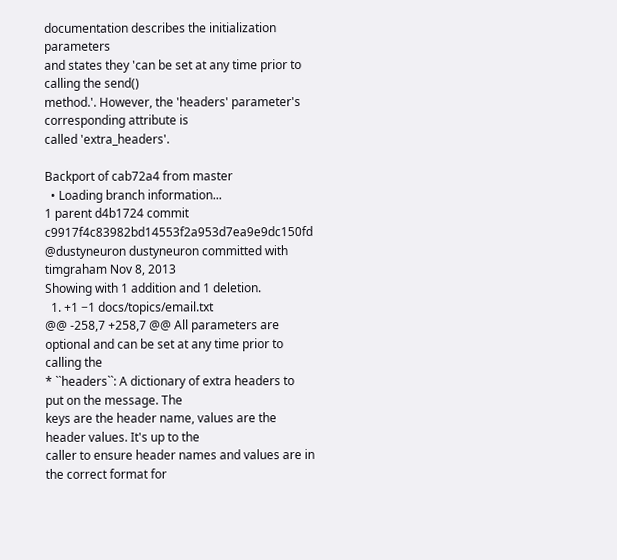documentation describes the initialization parameters
and states they 'can be set at any time prior to calling the send()
method.'. However, the 'headers' parameter's corresponding attribute is
called 'extra_headers'.

Backport of cab72a4 from master
  • Loading branch information...
1 parent d4b1724 commit c9917f4c83982bd14553f2a953d7ea9e9dc150fd @dustyneuron dustyneuron committed with timgraham Nov 8, 2013
Showing with 1 addition and 1 deletion.
  1. +1 −1 docs/topics/email.txt
@@ -258,7 +258,7 @@ All parameters are optional and can be set at any time prior to calling the
* ``headers``: A dictionary of extra headers to put on the message. The
keys are the header name, values are the header values. It's up to the
caller to ensure header names and values are in the correct format for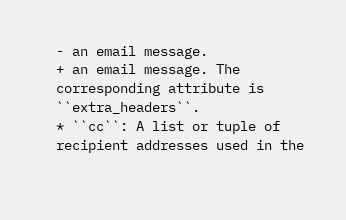- an email message.
+ an email message. The corresponding attribute is ``extra_headers``.
* ``cc``: A list or tuple of recipient addresses used in the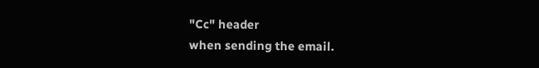"Cc" header
when sending the email.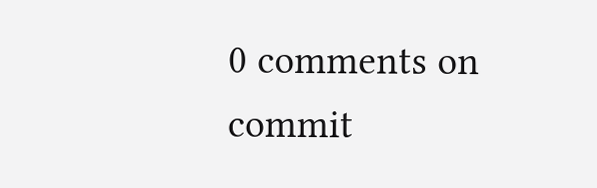0 comments on commit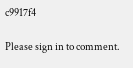c9917f4

Please sign in to comment.